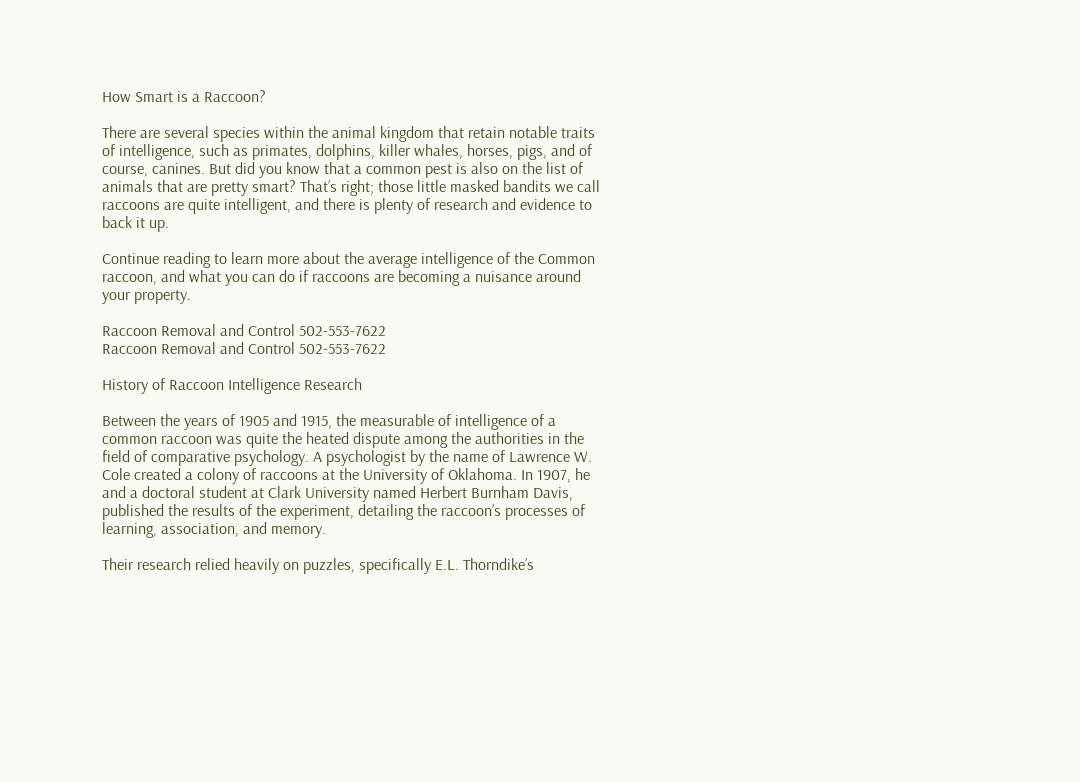How Smart is a Raccoon?

There are several species within the animal kingdom that retain notable traits of intelligence, such as primates, dolphins, killer whales, horses, pigs, and of course, canines. But did you know that a common pest is also on the list of animals that are pretty smart? That’s right; those little masked bandits we call raccoons are quite intelligent, and there is plenty of research and evidence to back it up.

Continue reading to learn more about the average intelligence of the Common raccoon, and what you can do if raccoons are becoming a nuisance around your property.

Raccoon Removal and Control 502-553-7622
Raccoon Removal and Control 502-553-7622

History of Raccoon Intelligence Research

Between the years of 1905 and 1915, the measurable of intelligence of a common raccoon was quite the heated dispute among the authorities in the field of comparative psychology. A psychologist by the name of Lawrence W. Cole created a colony of raccoons at the University of Oklahoma. In 1907, he and a doctoral student at Clark University named Herbert Burnham Davis, published the results of the experiment, detailing the raccoon’s processes of learning, association, and memory.

Their research relied heavily on puzzles, specifically E.L. Thorndike’s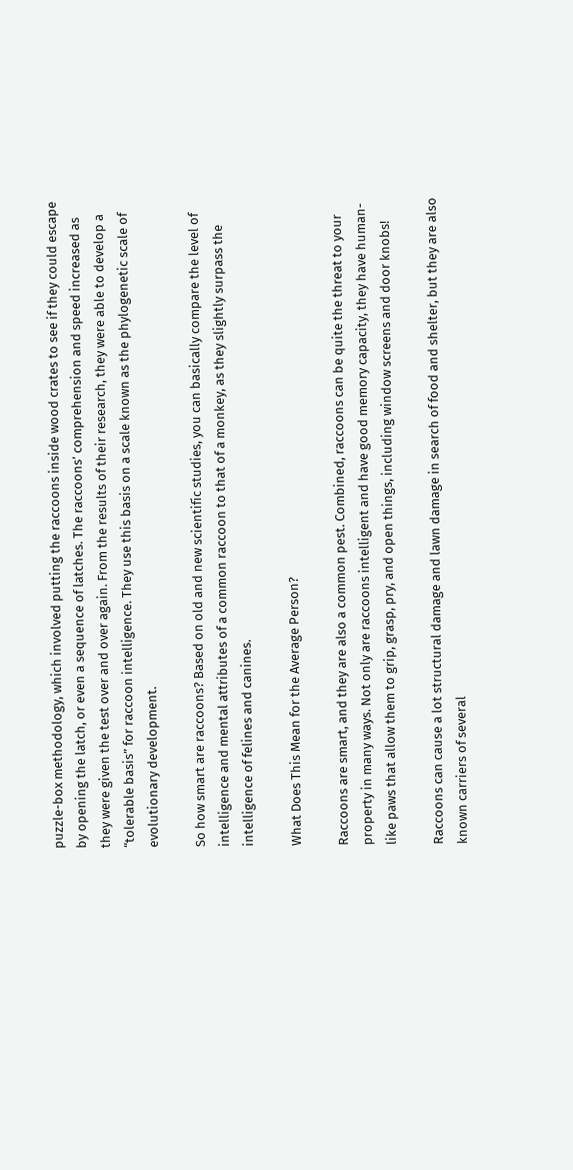puzzle-box methodology, which involved putting the raccoons inside wood crates to see if they could escape by opening the latch, or even a sequence of latches. The raccoons’ comprehension and speed increased as they were given the test over and over again. From the results of their research, they were able to develop a “tolerable basis” for raccoon intelligence. They use this basis on a scale known as the phylogenetic scale of evolutionary development.

So how smart are raccoons? Based on old and new scientific studies, you can basically compare the level of intelligence and mental attributes of a common raccoon to that of a monkey, as they slightly surpass the intelligence of felines and canines.

What Does This Mean for the Average Person?

Raccoons are smart, and they are also a common pest. Combined, raccoons can be quite the threat to your property in many ways. Not only are raccoons intelligent and have good memory capacity, they have human-like paws that allow them to grip, grasp, pry, and open things, including window screens and door knobs!

Raccoons can cause a lot structural damage and lawn damage in search of food and shelter, but they are also known carriers of several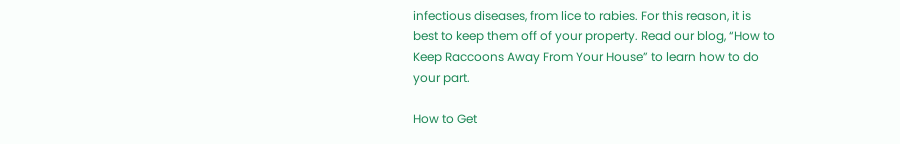infectious diseases, from lice to rabies. For this reason, it is best to keep them off of your property. Read our blog, “How to Keep Raccoons Away From Your House” to learn how to do your part.

How to Get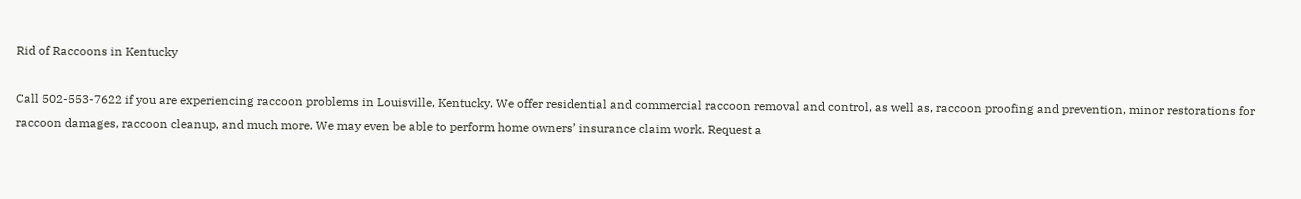Rid of Raccoons in Kentucky

Call 502-553-7622 if you are experiencing raccoon problems in Louisville, Kentucky. We offer residential and commercial raccoon removal and control, as well as, raccoon proofing and prevention, minor restorations for raccoon damages, raccoon cleanup, and much more. We may even be able to perform home owners’ insurance claim work. Request a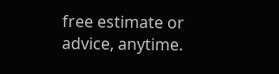free estimate or advice, anytime.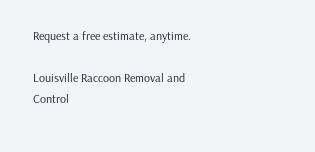Request a free estimate, anytime.

Louisville Raccoon Removal and Control